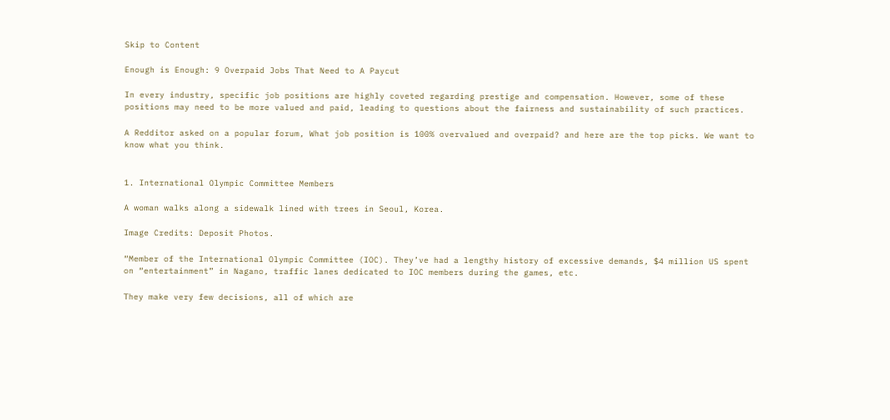Skip to Content

Enough is Enough: 9 Overpaid Jobs That Need to A Paycut

In every industry, specific job positions are highly coveted regarding prestige and compensation. However, some of these positions may need to be more valued and paid, leading to questions about the fairness and sustainability of such practices.

A Redditor asked on a popular forum, What job position is 100% overvalued and overpaid? and here are the top picks. We want to know what you think.


1. International Olympic Committee Members

A woman walks along a sidewalk lined with trees in Seoul, Korea.

Image Credits: Deposit Photos.

“Member of the International Olympic Committee (IOC). They’ve had a lengthy history of excessive demands, $4 million US spent on “entertainment” in Nagano, traffic lanes dedicated to IOC members during the games, etc.

They make very few decisions, all of which are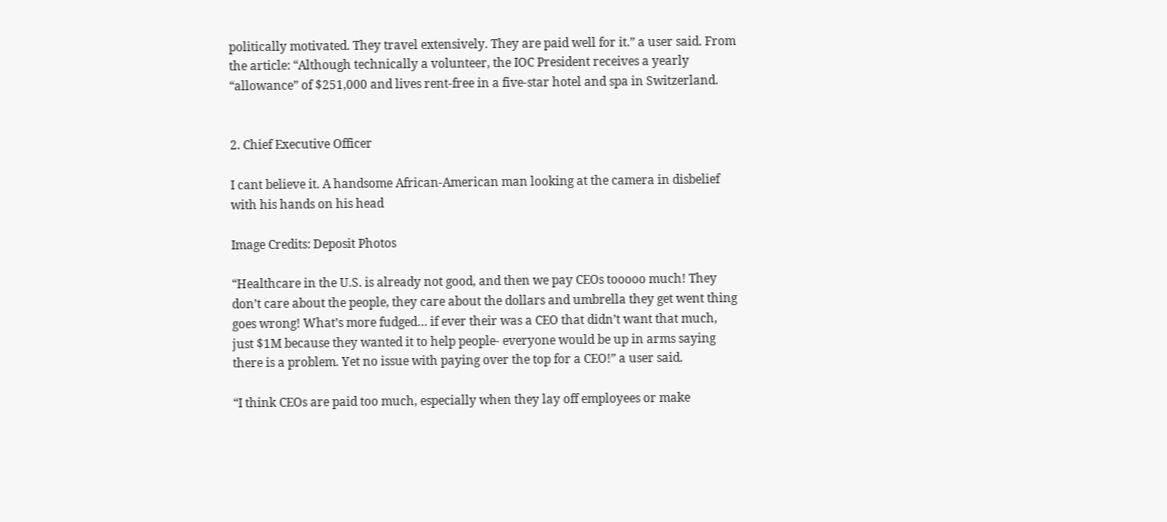politically motivated. They travel extensively. They are paid well for it.” a user said. From the article: “Although technically a volunteer, the IOC President receives a yearly “allowance” of $251,000 and lives rent-free in a five-star hotel and spa in Switzerland.


2. Chief Executive Officer

I cant believe it. A handsome African-American man looking at the camera in disbelief with his hands on his head

Image Credits: Deposit Photos

“Healthcare in the U.S. is already not good, and then we pay CEOs tooooo much! They don’t care about the people, they care about the dollars and umbrella they get went thing goes wrong! What’s more fudged… if ever their was a CEO that didn’t want that much, just $1M because they wanted it to help people- everyone would be up in arms saying there is a problem. Yet no issue with paying over the top for a CEO!” a user said.

“I think CEOs are paid too much, especially when they lay off employees or make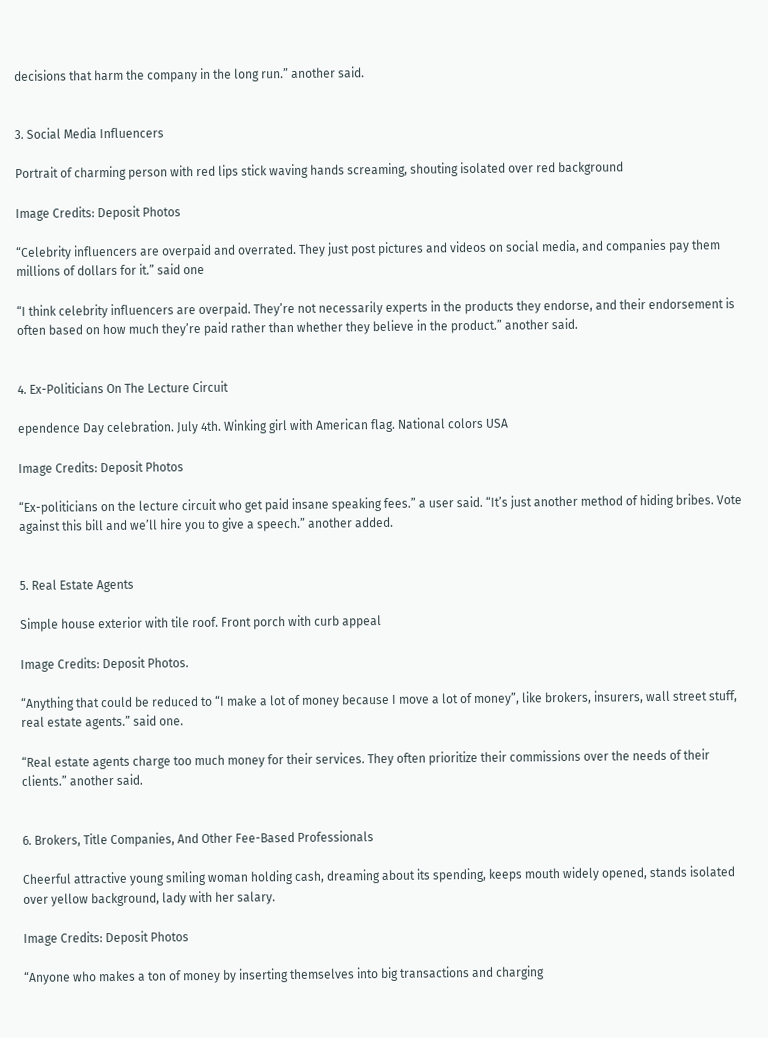decisions that harm the company in the long run.” another said.


3. Social Media Influencers

Portrait of charming person with red lips stick waving hands screaming, shouting isolated over red background

Image Credits: Deposit Photos

“Celebrity influencers are overpaid and overrated. They just post pictures and videos on social media, and companies pay them millions of dollars for it.” said one

“I think celebrity influencers are overpaid. They’re not necessarily experts in the products they endorse, and their endorsement is often based on how much they’re paid rather than whether they believe in the product.” another said.


4. Ex-Politicians On The Lecture Circuit

ependence Day celebration. July 4th. Winking girl with American flag. National colors USA

Image Credits: Deposit Photos

“Ex-politicians on the lecture circuit who get paid insane speaking fees.” a user said. “It’s just another method of hiding bribes. Vote against this bill and we’ll hire you to give a speech.” another added.


5. Real Estate Agents

Simple house exterior with tile roof. Front porch with curb appeal

Image Credits: Deposit Photos.

“Anything that could be reduced to “I make a lot of money because I move a lot of money”, like brokers, insurers, wall street stuff, real estate agents.” said one.

“Real estate agents charge too much money for their services. They often prioritize their commissions over the needs of their clients.” another said.


6. Brokers, Title Companies, And Other Fee-Based Professionals

Cheerful attractive young smiling woman holding cash, dreaming about its spending, keeps mouth widely opened, stands isolated over yellow background, lady with her salary.

Image Credits: Deposit Photos

“Anyone who makes a ton of money by inserting themselves into big transactions and charging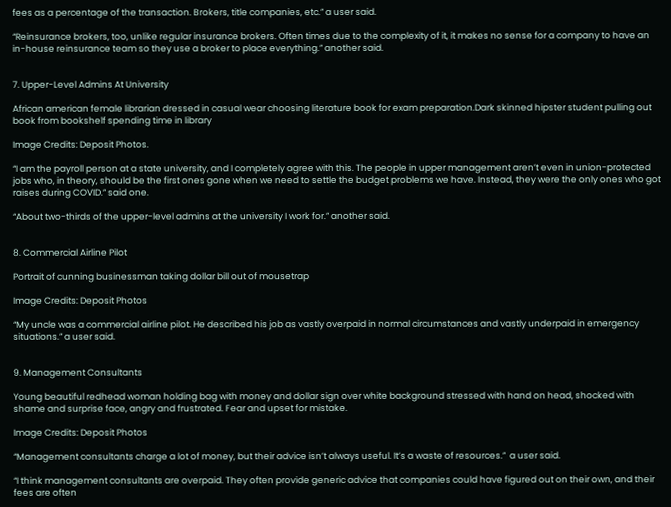fees as a percentage of the transaction. Brokers, title companies, etc.” a user said.

“Reinsurance brokers, too, unlike regular insurance brokers. Often times due to the complexity of it, it makes no sense for a company to have an in-house reinsurance team so they use a broker to place everything.” another said.


7. Upper-Level Admins At University

African american female librarian dressed in casual wear choosing literature book for exam preparation.Dark skinned hipster student pulling out book from bookshelf spending time in library

Image Credits: Deposit Photos.

“I am the payroll person at a state university, and I completely agree with this. The people in upper management aren’t even in union-protected jobs who, in theory, should be the first ones gone when we need to settle the budget problems we have. Instead, they were the only ones who got raises during COVID.” said one.

“About two-thirds of the upper-level admins at the university I work for.” another said.


8. Commercial Airline Pilot

Portrait of cunning businessman taking dollar bill out of mousetrap

Image Credits: Deposit Photos

“My uncle was a commercial airline pilot. He described his job as vastly overpaid in normal circumstances and vastly underpaid in emergency situations.” a user said.


9. Management Consultants

Young beautiful redhead woman holding bag with money and dollar sign over white background stressed with hand on head, shocked with shame and surprise face, angry and frustrated. Fear and upset for mistake.

Image Credits: Deposit Photos

“Management consultants charge a lot of money, but their advice isn’t always useful. It’s a waste of resources.”  a user said.

“I think management consultants are overpaid. They often provide generic advice that companies could have figured out on their own, and their fees are often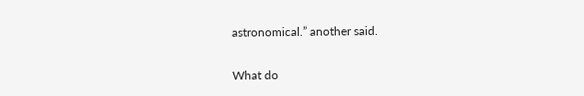astronomical.” another said.

What do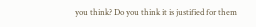you think? Do you think it is justified for them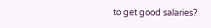to get good salaries?